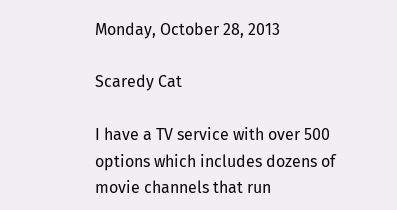Monday, October 28, 2013

Scaredy Cat

I have a TV service with over 500 options which includes dozens of movie channels that run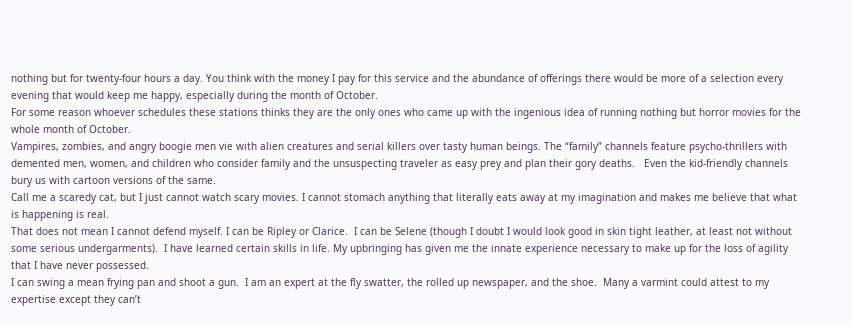nothing but for twenty-four hours a day. You think with the money I pay for this service and the abundance of offerings there would be more of a selection every evening that would keep me happy, especially during the month of October.
For some reason whoever schedules these stations thinks they are the only ones who came up with the ingenious idea of running nothing but horror movies for the whole month of October.
Vampires, zombies, and angry boogie men vie with alien creatures and serial killers over tasty human beings. The “family” channels feature psycho-thrillers with demented men, women, and children who consider family and the unsuspecting traveler as easy prey and plan their gory deaths.   Even the kid-friendly channels bury us with cartoon versions of the same.
Call me a scaredy cat, but I just cannot watch scary movies. I cannot stomach anything that literally eats away at my imagination and makes me believe that what is happening is real.
That does not mean I cannot defend myself. I can be Ripley or Clarice.  I can be Selene (though I doubt I would look good in skin tight leather, at least not without some serious undergarments).  I have learned certain skills in life. My upbringing has given me the innate experience necessary to make up for the loss of agility that I have never possessed.
I can swing a mean frying pan and shoot a gun.  I am an expert at the fly swatter, the rolled up newspaper, and the shoe.  Many a varmint could attest to my expertise except they can’t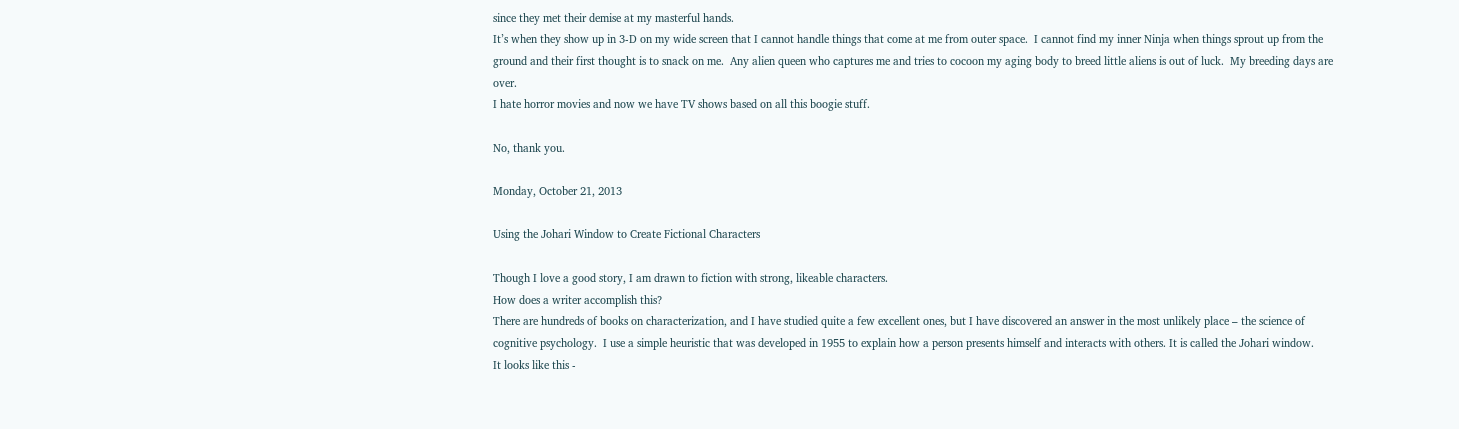since they met their demise at my masterful hands.
It’s when they show up in 3-D on my wide screen that I cannot handle things that come at me from outer space.  I cannot find my inner Ninja when things sprout up from the ground and their first thought is to snack on me.  Any alien queen who captures me and tries to cocoon my aging body to breed little aliens is out of luck.  My breeding days are over.
I hate horror movies and now we have TV shows based on all this boogie stuff.

No, thank you.

Monday, October 21, 2013

Using the Johari Window to Create Fictional Characters

Though I love a good story, I am drawn to fiction with strong, likeable characters.
How does a writer accomplish this?
There are hundreds of books on characterization, and I have studied quite a few excellent ones, but I have discovered an answer in the most unlikely place – the science of cognitive psychology.  I use a simple heuristic that was developed in 1955 to explain how a person presents himself and interacts with others. It is called the Johari window.
It looks like this -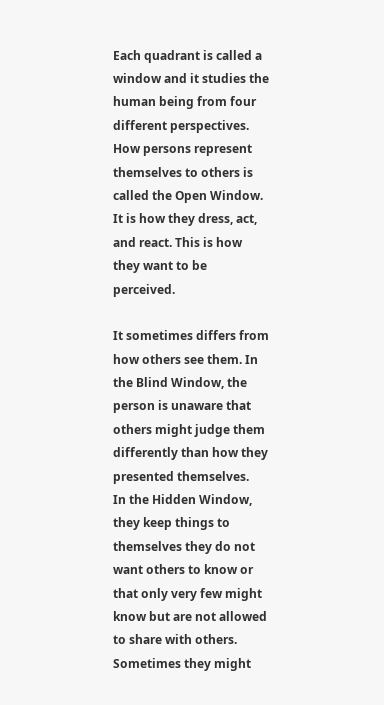Each quadrant is called a window and it studies the human being from four different perspectives.
How persons represent themselves to others is called the Open Window. It is how they dress, act, and react. This is how they want to be perceived.

It sometimes differs from how others see them. In the Blind Window, the person is unaware that others might judge them differently than how they presented themselves.
In the Hidden Window, they keep things to themselves they do not want others to know or that only very few might know but are not allowed to share with others. Sometimes they might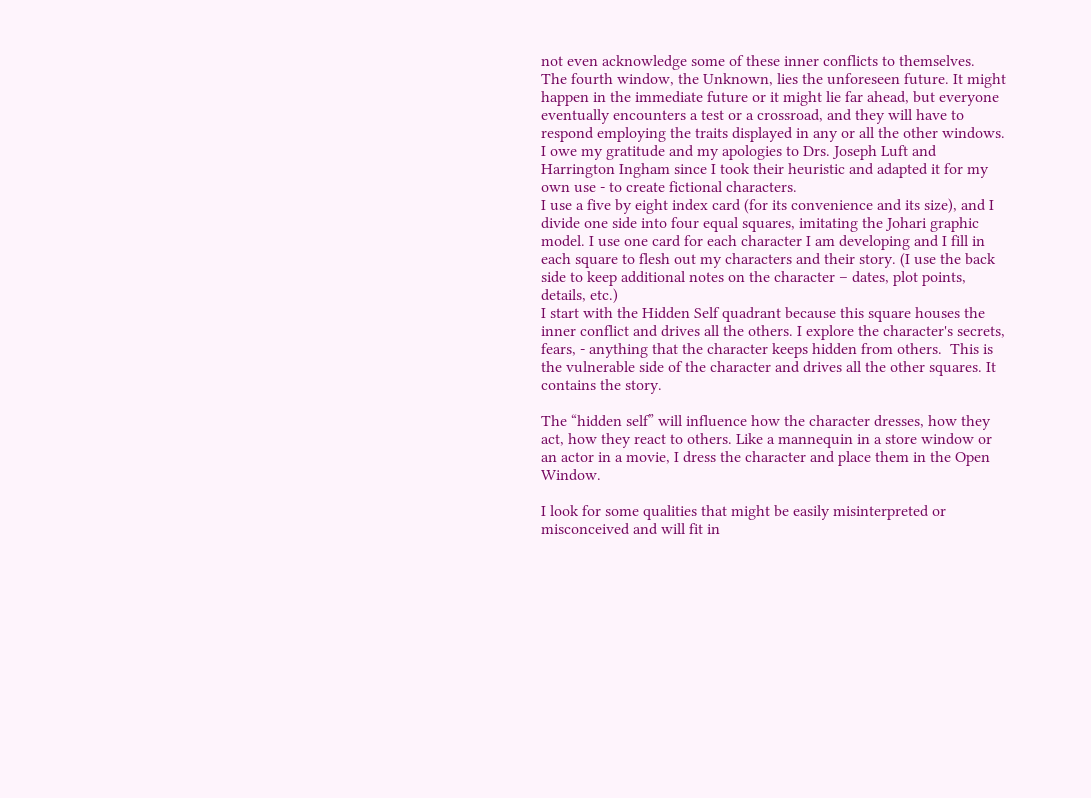not even acknowledge some of these inner conflicts to themselves.
The fourth window, the Unknown, lies the unforeseen future. It might happen in the immediate future or it might lie far ahead, but everyone eventually encounters a test or a crossroad, and they will have to respond employing the traits displayed in any or all the other windows.
I owe my gratitude and my apologies to Drs. Joseph Luft and Harrington Ingham since I took their heuristic and adapted it for my own use - to create fictional characters.
I use a five by eight index card (for its convenience and its size), and I divide one side into four equal squares, imitating the Johari graphic model. I use one card for each character I am developing and I fill in each square to flesh out my characters and their story. (I use the back side to keep additional notes on the character – dates, plot points, details, etc.)
I start with the Hidden Self quadrant because this square houses the inner conflict and drives all the others. I explore the character's secrets, fears, - anything that the character keeps hidden from others.  This is the vulnerable side of the character and drives all the other squares. It contains the story.

The “hidden self” will influence how the character dresses, how they act, how they react to others. Like a mannequin in a store window or an actor in a movie, I dress the character and place them in the Open Window.

I look for some qualities that might be easily misinterpreted or misconceived and will fit in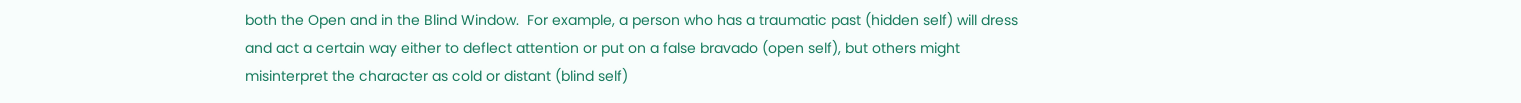both the Open and in the Blind Window.  For example, a person who has a traumatic past (hidden self) will dress and act a certain way either to deflect attention or put on a false bravado (open self), but others might misinterpret the character as cold or distant (blind self)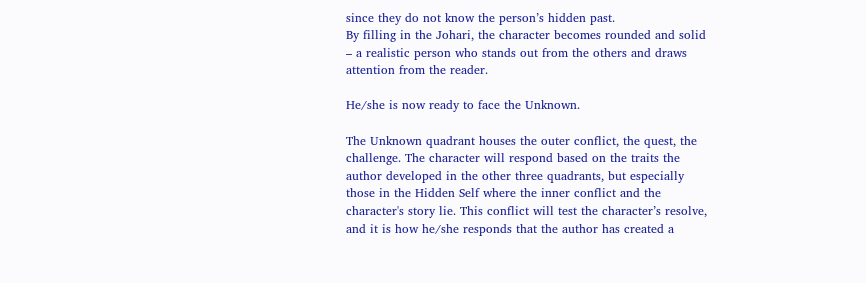since they do not know the person’s hidden past.
By filling in the Johari, the character becomes rounded and solid – a realistic person who stands out from the others and draws attention from the reader.

He/she is now ready to face the Unknown.

The Unknown quadrant houses the outer conflict, the quest, the challenge. The character will respond based on the traits the author developed in the other three quadrants, but especially those in the Hidden Self where the inner conflict and the character's story lie. This conflict will test the character’s resolve, and it is how he/she responds that the author has created a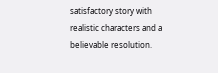satisfactory story with realistic characters and a believable resolution.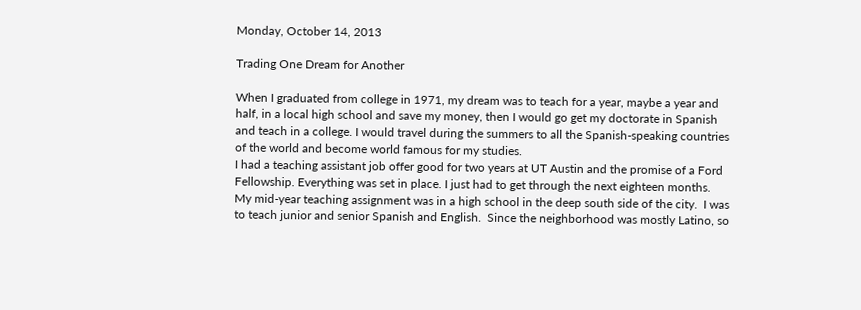Monday, October 14, 2013

Trading One Dream for Another

When I graduated from college in 1971, my dream was to teach for a year, maybe a year and half, in a local high school and save my money, then I would go get my doctorate in Spanish and teach in a college. I would travel during the summers to all the Spanish-speaking countries of the world and become world famous for my studies.
I had a teaching assistant job offer good for two years at UT Austin and the promise of a Ford Fellowship. Everything was set in place. I just had to get through the next eighteen months.
My mid-year teaching assignment was in a high school in the deep south side of the city.  I was to teach junior and senior Spanish and English.  Since the neighborhood was mostly Latino, so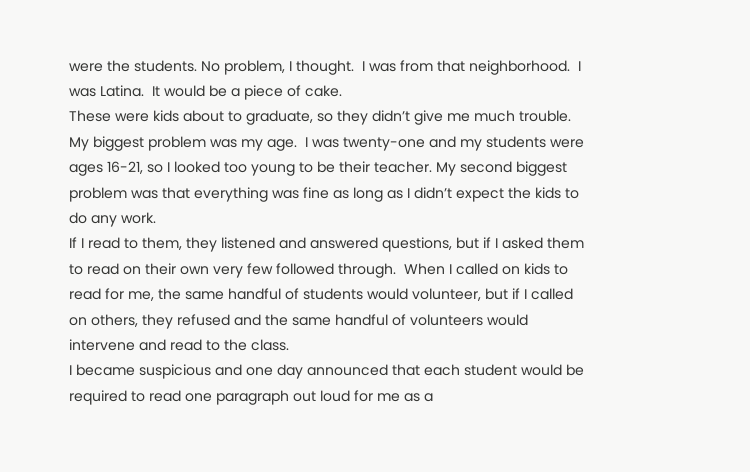were the students. No problem, I thought.  I was from that neighborhood.  I was Latina.  It would be a piece of cake.
These were kids about to graduate, so they didn’t give me much trouble.  My biggest problem was my age.  I was twenty-one and my students were ages 16-21, so I looked too young to be their teacher. My second biggest problem was that everything was fine as long as I didn’t expect the kids to do any work.
If I read to them, they listened and answered questions, but if I asked them to read on their own very few followed through.  When I called on kids to read for me, the same handful of students would volunteer, but if I called on others, they refused and the same handful of volunteers would intervene and read to the class.
I became suspicious and one day announced that each student would be required to read one paragraph out loud for me as a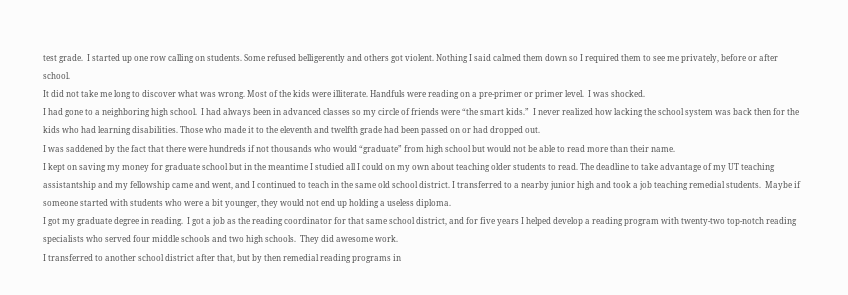test grade.  I started up one row calling on students. Some refused belligerently and others got violent. Nothing I said calmed them down so I required them to see me privately, before or after school.
It did not take me long to discover what was wrong. Most of the kids were illiterate. Handfuls were reading on a pre-primer or primer level.  I was shocked.
I had gone to a neighboring high school.  I had always been in advanced classes so my circle of friends were “the smart kids.”  I never realized how lacking the school system was back then for the kids who had learning disabilities. Those who made it to the eleventh and twelfth grade had been passed on or had dropped out.
I was saddened by the fact that there were hundreds if not thousands who would “graduate” from high school but would not be able to read more than their name.
I kept on saving my money for graduate school but in the meantime I studied all I could on my own about teaching older students to read. The deadline to take advantage of my UT teaching assistantship and my fellowship came and went, and I continued to teach in the same old school district. I transferred to a nearby junior high and took a job teaching remedial students.  Maybe if someone started with students who were a bit younger, they would not end up holding a useless diploma.
I got my graduate degree in reading.  I got a job as the reading coordinator for that same school district, and for five years I helped develop a reading program with twenty-two top-notch reading specialists who served four middle schools and two high schools.  They did awesome work.
I transferred to another school district after that, but by then remedial reading programs in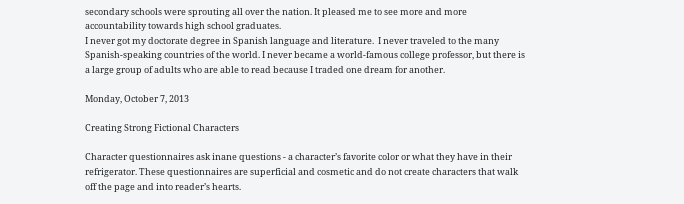secondary schools were sprouting all over the nation. It pleased me to see more and more accountability towards high school graduates.
I never got my doctorate degree in Spanish language and literature.  I never traveled to the many Spanish-speaking countries of the world. I never became a world-famous college professor, but there is a large group of adults who are able to read because I traded one dream for another.

Monday, October 7, 2013

Creating Strong Fictional Characters

Character questionnaires ask inane questions - a character’s favorite color or what they have in their refrigerator. These questionnaires are superficial and cosmetic and do not create characters that walk off the page and into reader’s hearts.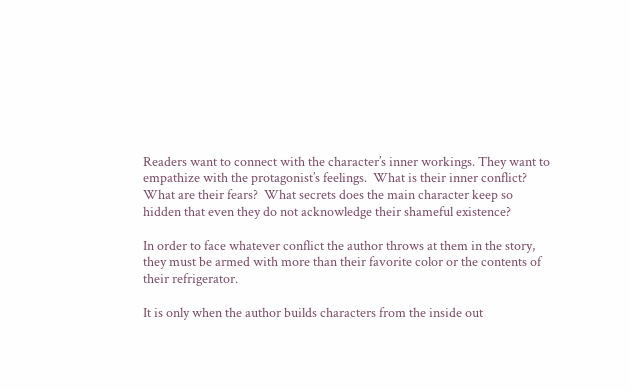Readers want to connect with the character’s inner workings. They want to empathize with the protagonist’s feelings.  What is their inner conflict? What are their fears?  What secrets does the main character keep so hidden that even they do not acknowledge their shameful existence?

In order to face whatever conflict the author throws at them in the story, they must be armed with more than their favorite color or the contents of their refrigerator.

It is only when the author builds characters from the inside out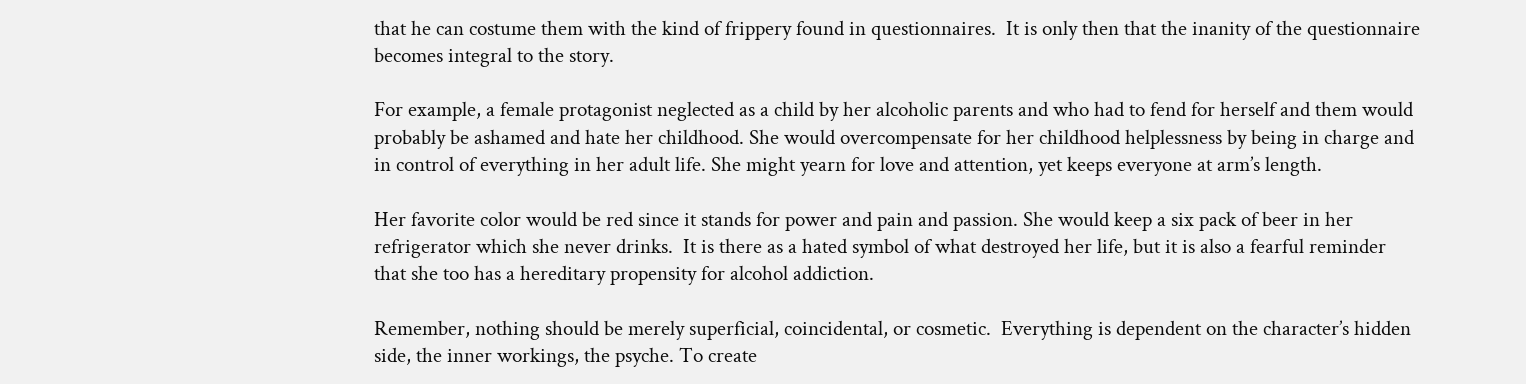that he can costume them with the kind of frippery found in questionnaires.  It is only then that the inanity of the questionnaire becomes integral to the story.

For example, a female protagonist neglected as a child by her alcoholic parents and who had to fend for herself and them would probably be ashamed and hate her childhood. She would overcompensate for her childhood helplessness by being in charge and in control of everything in her adult life. She might yearn for love and attention, yet keeps everyone at arm’s length.

Her favorite color would be red since it stands for power and pain and passion. She would keep a six pack of beer in her refrigerator which she never drinks.  It is there as a hated symbol of what destroyed her life, but it is also a fearful reminder that she too has a hereditary propensity for alcohol addiction.

Remember, nothing should be merely superficial, coincidental, or cosmetic.  Everything is dependent on the character’s hidden side, the inner workings, the psyche. To create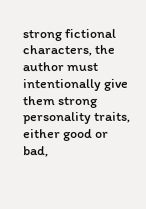strong fictional characters, the author must intentionally give them strong personality traits, either good or bad,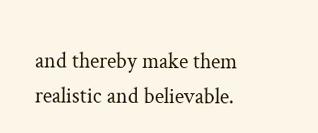and thereby make them realistic and believable.